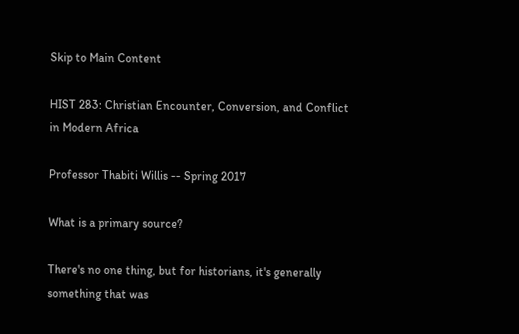Skip to Main Content

HIST 283: Christian Encounter, Conversion, and Conflict in Modern Africa

Professor Thabiti Willis -- Spring 2017

What is a primary source?

There's no one thing, but for historians, it's generally something that was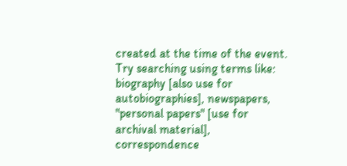created at the time of the event. Try searching using terms like: biography [also use for autobiographies], newspapers, "personal papers" [use for archival material], correspondence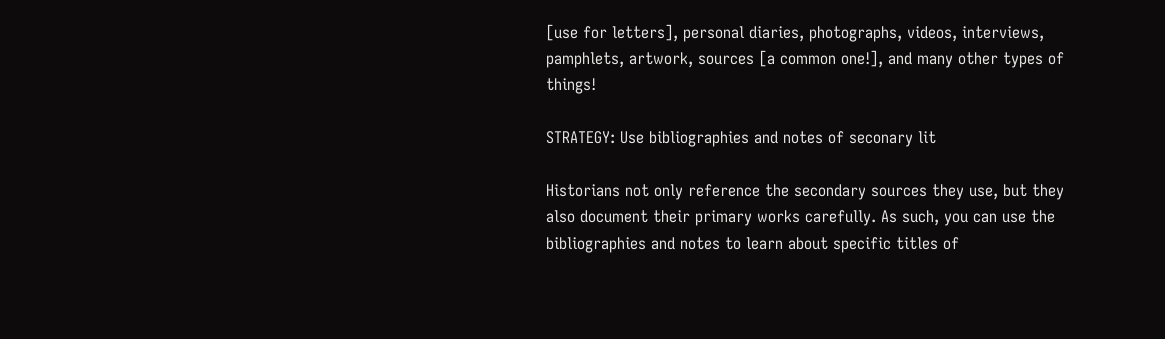[use for letters], personal diaries, photographs, videos, interviews, pamphlets, artwork, sources [a common one!], and many other types of things!

STRATEGY: Use bibliographies and notes of seconary lit

Historians not only reference the secondary sources they use, but they also document their primary works carefully. As such, you can use the bibliographies and notes to learn about specific titles of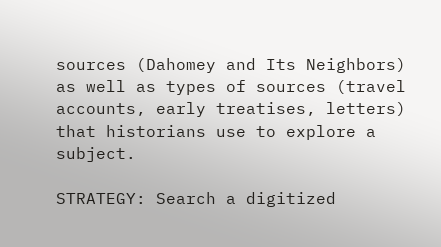sources (Dahomey and Its Neighbors) as well as types of sources (travel accounts, early treatises, letters) that historians use to explore a subject.

STRATEGY: Search a digitized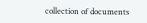collection of documents